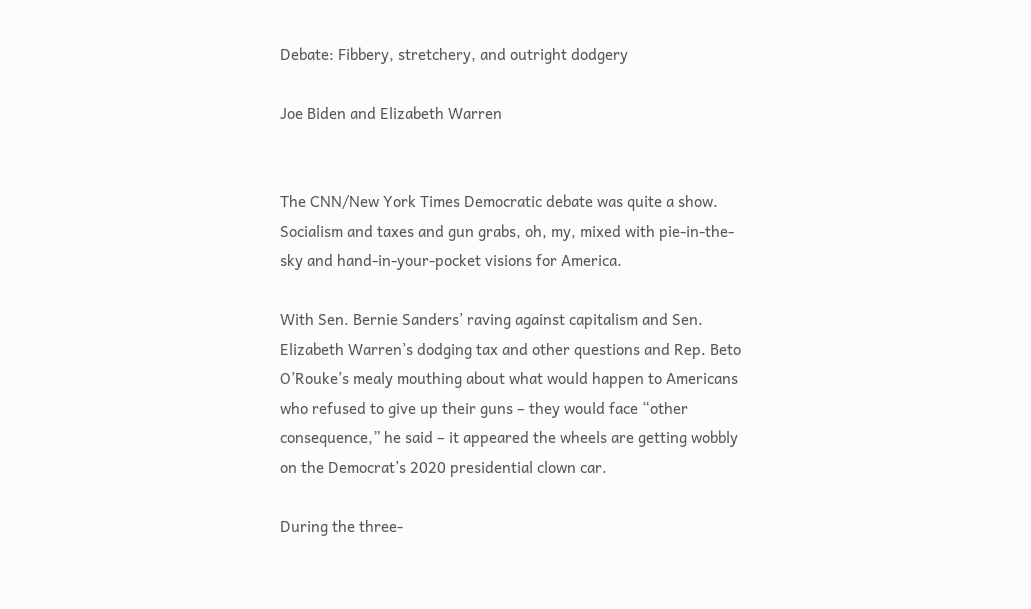Debate: Fibbery, stretchery, and outright dodgery

Joe Biden and Elizabeth Warren


The CNN/New York Times Democratic debate was quite a show. Socialism and taxes and gun grabs, oh, my, mixed with pie-in-the-sky and hand-in-your-pocket visions for America.

With Sen. Bernie Sanders’ raving against capitalism and Sen. Elizabeth Warren’s dodging tax and other questions and Rep. Beto O’Rouke’s mealy mouthing about what would happen to Americans who refused to give up their guns – they would face “other consequence,” he said – it appeared the wheels are getting wobbly on the Democrat’s 2020 presidential clown car.

During the three-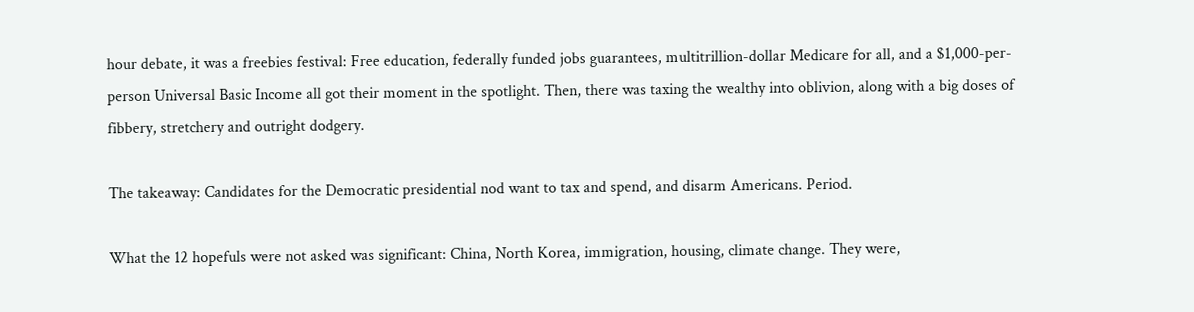hour debate, it was a freebies festival: Free education, federally funded jobs guarantees, multitrillion-dollar Medicare for all, and a $1,000-per-person Universal Basic Income all got their moment in the spotlight. Then, there was taxing the wealthy into oblivion, along with a big doses of fibbery, stretchery and outright dodgery.

The takeaway: Candidates for the Democratic presidential nod want to tax and spend, and disarm Americans. Period.

What the 12 hopefuls were not asked was significant: China, North Korea, immigration, housing, climate change. They were,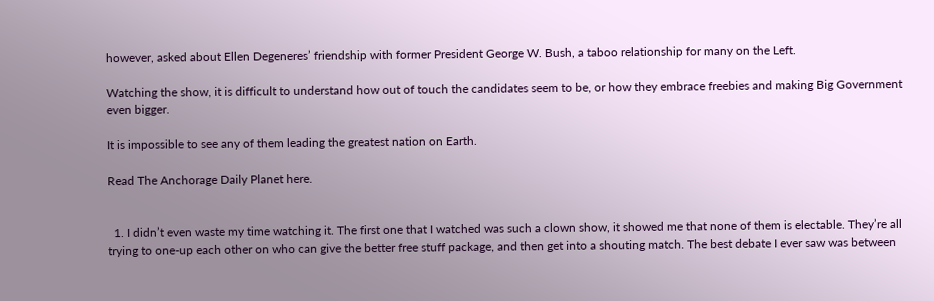however, asked about Ellen Degeneres’ friendship with former President George W. Bush, a taboo relationship for many on the Left.

Watching the show, it is difficult to understand how out of touch the candidates seem to be, or how they embrace freebies and making Big Government even bigger.

It is impossible to see any of them leading the greatest nation on Earth.

Read The Anchorage Daily Planet here.


  1. I didn’t even waste my time watching it. The first one that I watched was such a clown show, it showed me that none of them is electable. They’re all trying to one-up each other on who can give the better free stuff package, and then get into a shouting match. The best debate I ever saw was between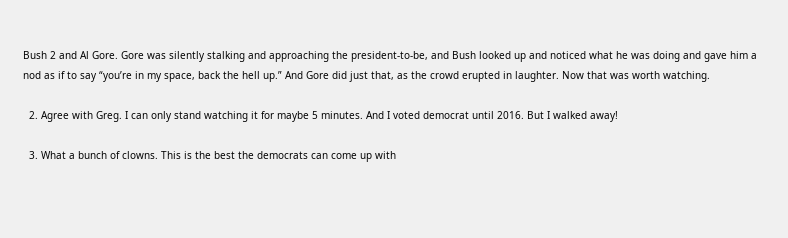Bush 2 and Al Gore. Gore was silently stalking and approaching the president-to-be, and Bush looked up and noticed what he was doing and gave him a nod as if to say “you’re in my space, back the hell up.” And Gore did just that, as the crowd erupted in laughter. Now that was worth watching.

  2. Agree with Greg. I can only stand watching it for maybe 5 minutes. And I voted democrat until 2016. But I walked away!

  3. What a bunch of clowns. This is the best the democrats can come up with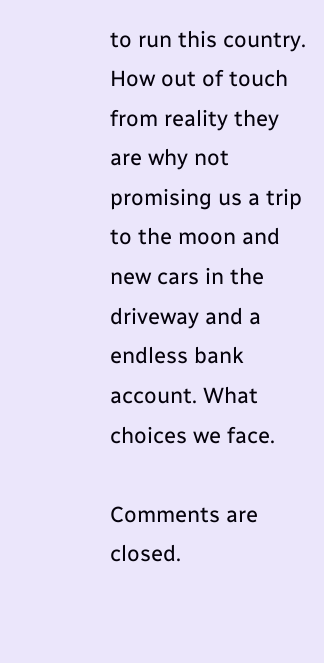to run this country. How out of touch from reality they are why not promising us a trip to the moon and new cars in the driveway and a endless bank account. What choices we face.

Comments are closed.